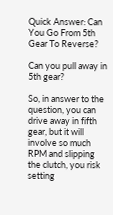Quick Answer: Can You Go From 5th Gear To Reverse?

Can you pull away in 5th gear?

So, in answer to the question, you can drive away in fifth gear, but it will involve so much RPM and slipping the clutch, you risk setting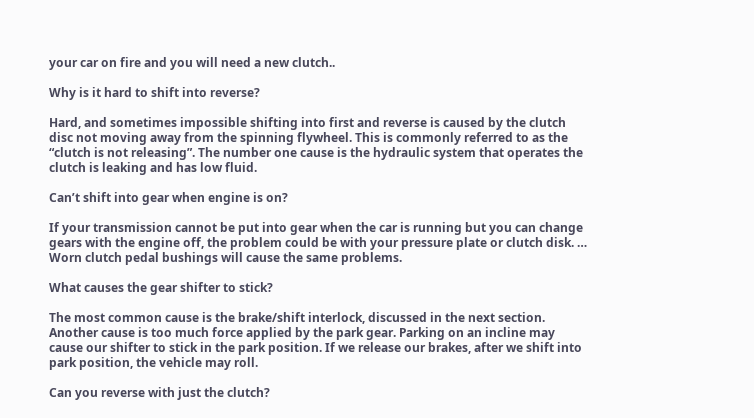your car on fire and you will need a new clutch..

Why is it hard to shift into reverse?

Hard, and sometimes impossible shifting into first and reverse is caused by the clutch disc not moving away from the spinning flywheel. This is commonly referred to as the “clutch is not releasing”. The number one cause is the hydraulic system that operates the clutch is leaking and has low fluid.

Can’t shift into gear when engine is on?

If your transmission cannot be put into gear when the car is running but you can change gears with the engine off, the problem could be with your pressure plate or clutch disk. … Worn clutch pedal bushings will cause the same problems.

What causes the gear shifter to stick?

The most common cause is the brake/shift interlock, discussed in the next section. Another cause is too much force applied by the park gear. Parking on an incline may cause our shifter to stick in the park position. If we release our brakes, after we shift into park position, the vehicle may roll.

Can you reverse with just the clutch?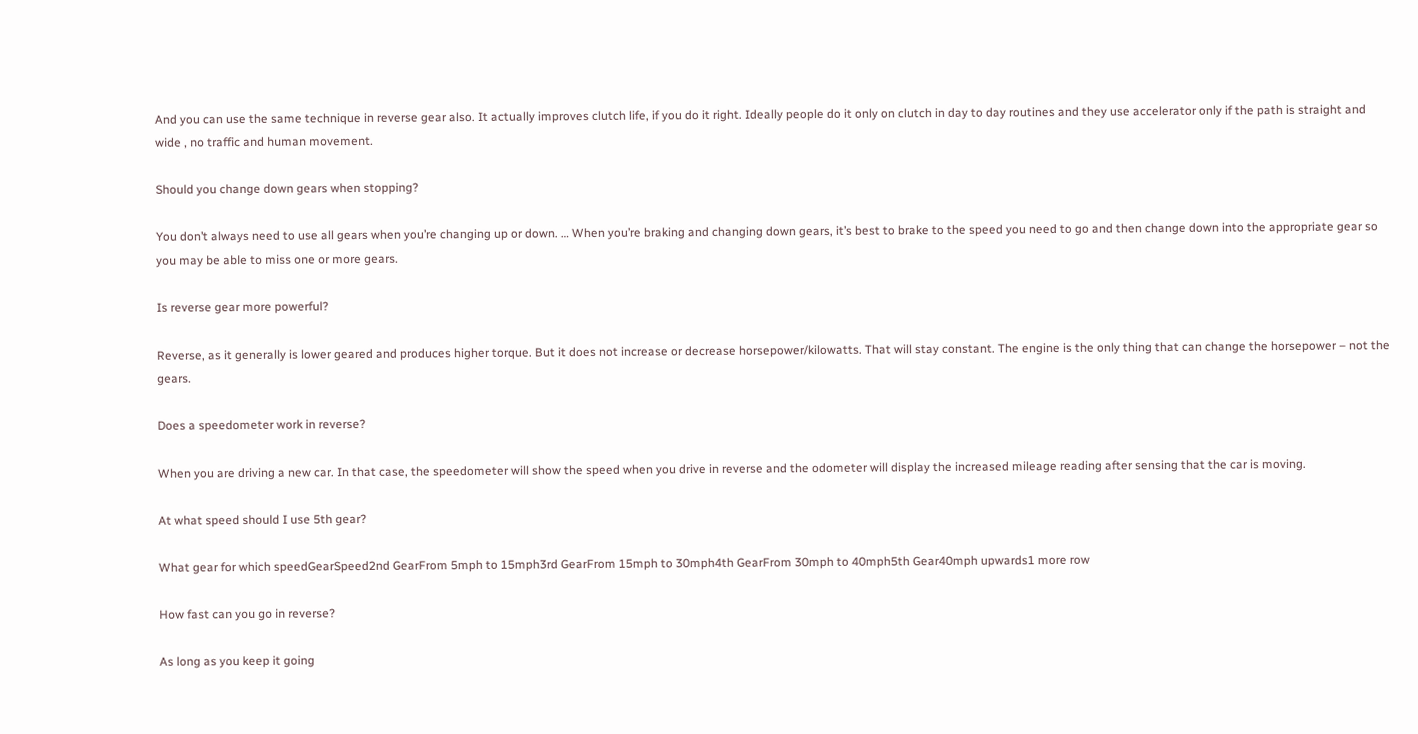And you can use the same technique in reverse gear also. It actually improves clutch life, if you do it right. Ideally people do it only on clutch in day to day routines and they use accelerator only if the path is straight and wide , no traffic and human movement.

Should you change down gears when stopping?

You don’t always need to use all gears when you’re changing up or down. … When you’re braking and changing down gears, it’s best to brake to the speed you need to go and then change down into the appropriate gear so you may be able to miss one or more gears.

Is reverse gear more powerful?

Reverse, as it generally is lower geared and produces higher torque. But it does not increase or decrease horsepower/kilowatts. That will stay constant. The engine is the only thing that can change the horsepower – not the gears.

Does a speedometer work in reverse?

When you are driving a new car. In that case, the speedometer will show the speed when you drive in reverse and the odometer will display the increased mileage reading after sensing that the car is moving.

At what speed should I use 5th gear?

What gear for which speedGearSpeed2nd GearFrom 5mph to 15mph3rd GearFrom 15mph to 30mph4th GearFrom 30mph to 40mph5th Gear40mph upwards1 more row

How fast can you go in reverse?

As long as you keep it going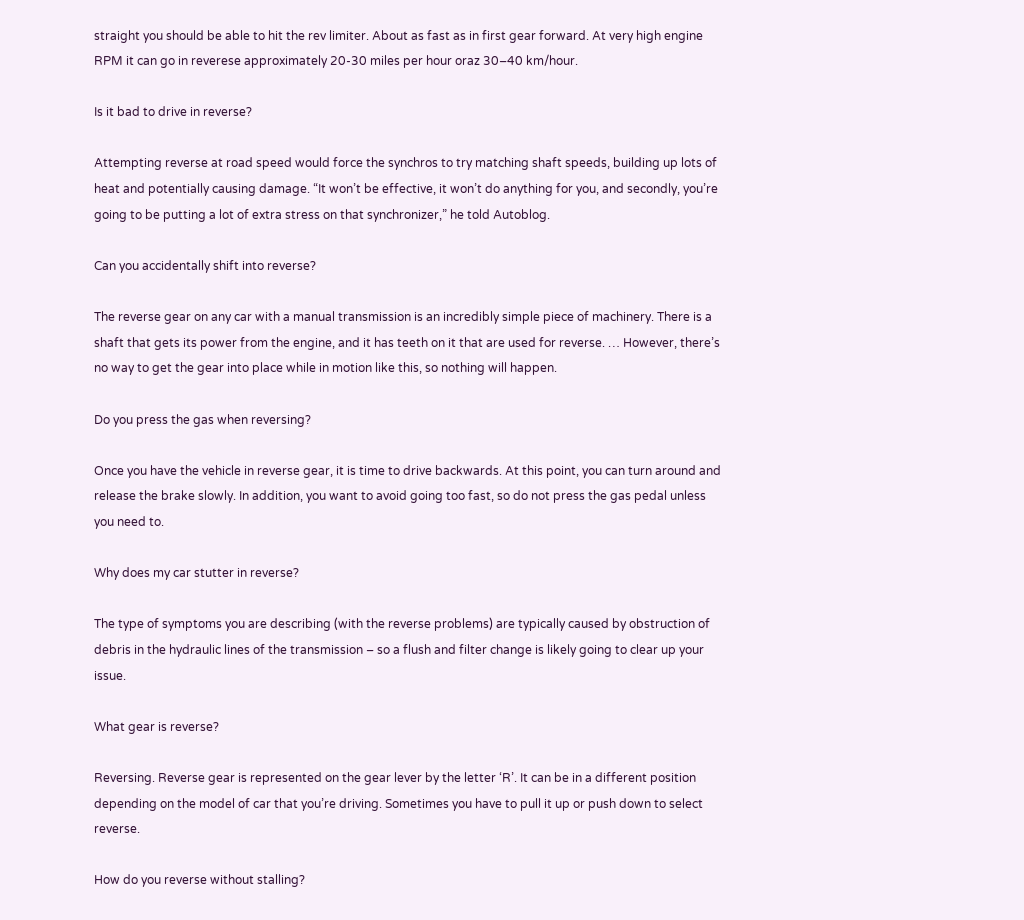straight you should be able to hit the rev limiter. About as fast as in first gear forward. At very high engine RPM it can go in reverese approximately 20-30 miles per hour oraz 30–40 km/hour.

Is it bad to drive in reverse?

Attempting reverse at road speed would force the synchros to try matching shaft speeds, building up lots of heat and potentially causing damage. “It won’t be effective, it won’t do anything for you, and secondly, you’re going to be putting a lot of extra stress on that synchronizer,” he told Autoblog.

Can you accidentally shift into reverse?

The reverse gear on any car with a manual transmission is an incredibly simple piece of machinery. There is a shaft that gets its power from the engine, and it has teeth on it that are used for reverse. … However, there’s no way to get the gear into place while in motion like this, so nothing will happen.

Do you press the gas when reversing?

Once you have the vehicle in reverse gear, it is time to drive backwards. At this point, you can turn around and release the brake slowly. In addition, you want to avoid going too fast, so do not press the gas pedal unless you need to.

Why does my car stutter in reverse?

The type of symptoms you are describing (with the reverse problems) are typically caused by obstruction of debris in the hydraulic lines of the transmission – so a flush and filter change is likely going to clear up your issue.

What gear is reverse?

Reversing. Reverse gear is represented on the gear lever by the letter ‘R’. It can be in a different position depending on the model of car that you’re driving. Sometimes you have to pull it up or push down to select reverse.

How do you reverse without stalling?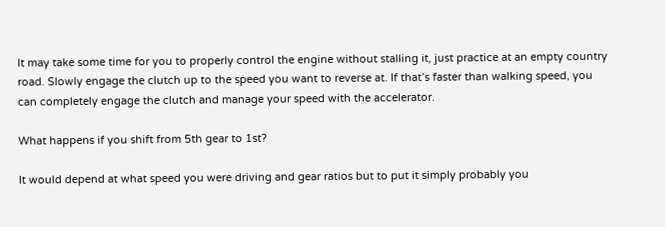It may take some time for you to properly control the engine without stalling it, just practice at an empty country road. Slowly engage the clutch up to the speed you want to reverse at. If that’s faster than walking speed, you can completely engage the clutch and manage your speed with the accelerator.

What happens if you shift from 5th gear to 1st?

It would depend at what speed you were driving and gear ratios but to put it simply probably you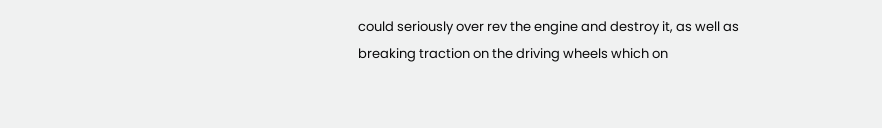could seriously over rev the engine and destroy it, as well as breaking traction on the driving wheels which on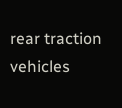rear traction vehicles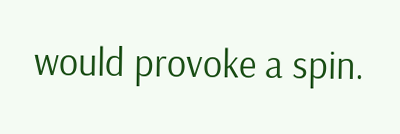would provoke a spin.